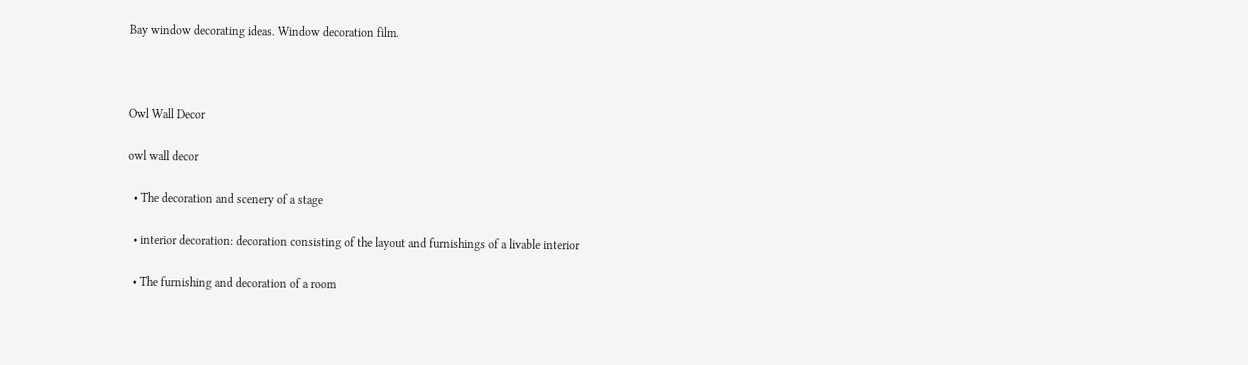Bay window decorating ideas. Window decoration film.



Owl Wall Decor

owl wall decor

  • The decoration and scenery of a stage

  • interior decoration: decoration consisting of the layout and furnishings of a livable interior

  • The furnishing and decoration of a room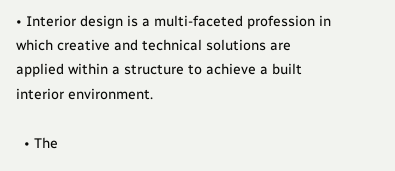• Interior design is a multi-faceted profession in which creative and technical solutions are applied within a structure to achieve a built interior environment.

  • The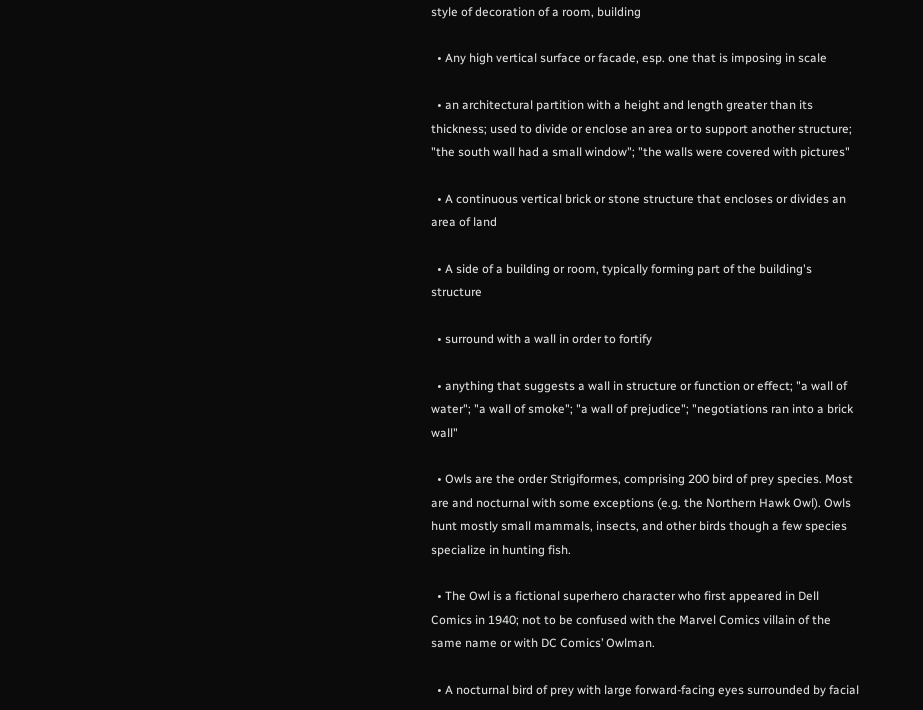style of decoration of a room, building

  • Any high vertical surface or facade, esp. one that is imposing in scale

  • an architectural partition with a height and length greater than its thickness; used to divide or enclose an area or to support another structure; "the south wall had a small window"; "the walls were covered with pictures"

  • A continuous vertical brick or stone structure that encloses or divides an area of land

  • A side of a building or room, typically forming part of the building's structure

  • surround with a wall in order to fortify

  • anything that suggests a wall in structure or function or effect; "a wall of water"; "a wall of smoke"; "a wall of prejudice"; "negotiations ran into a brick wall"

  • Owls are the order Strigiformes, comprising 200 bird of prey species. Most are and nocturnal with some exceptions (e.g. the Northern Hawk Owl). Owls hunt mostly small mammals, insects, and other birds though a few species specialize in hunting fish.

  • The Owl is a fictional superhero character who first appeared in Dell Comics in 1940; not to be confused with the Marvel Comics villain of the same name or with DC Comics’ Owlman.

  • A nocturnal bird of prey with large forward-facing eyes surrounded by facial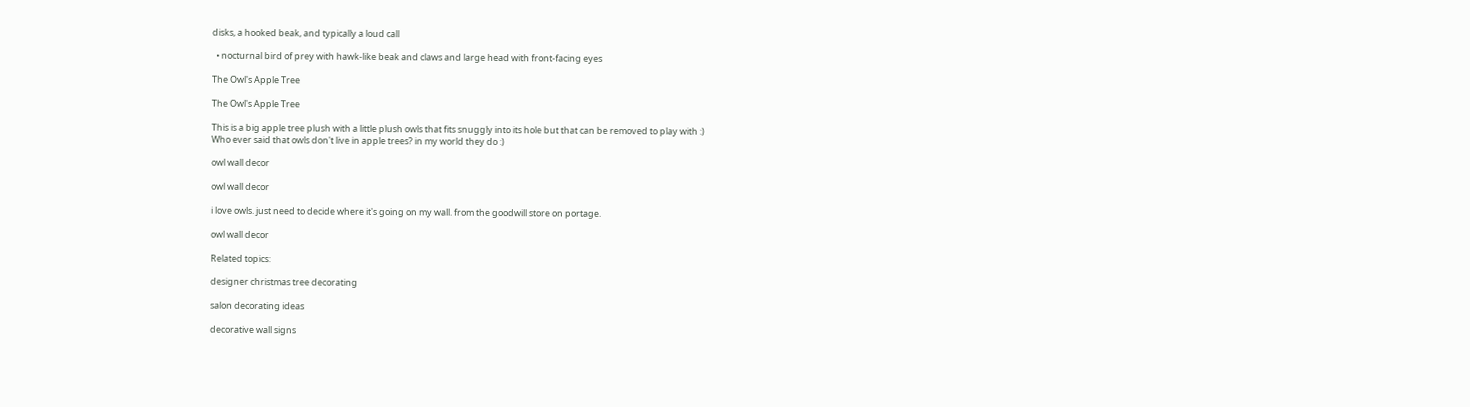disks, a hooked beak, and typically a loud call

  • nocturnal bird of prey with hawk-like beak and claws and large head with front-facing eyes

The Owl's Apple Tree

The Owl's Apple Tree

This is a big apple tree plush with a little plush owls that fits snuggly into its hole but that can be removed to play with :)
Who ever said that owls don't live in apple trees? in my world they do :)

owl wall decor

owl wall decor

i love owls. just need to decide where it's going on my wall. from the goodwill store on portage.

owl wall decor

Related topics:

designer christmas tree decorating

salon decorating ideas

decorative wall signs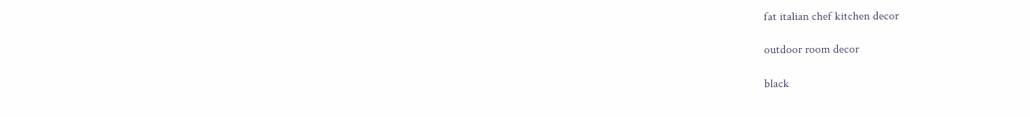fat italian chef kitchen decor

outdoor room decor

black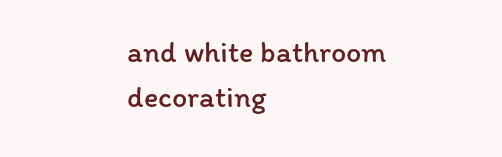and white bathroom decorating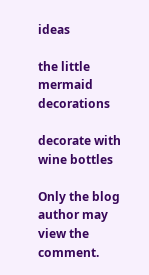ideas

the little mermaid decorations

decorate with wine bottles

Only the blog author may view the comment.